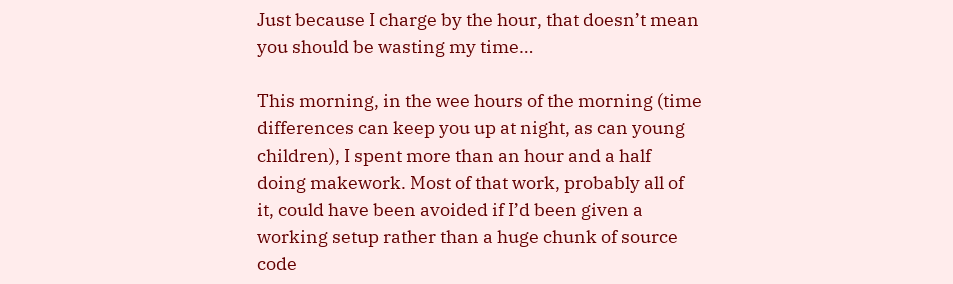Just because I charge by the hour, that doesn’t mean you should be wasting my time…

This morning, in the wee hours of the morning (time differences can keep you up at night, as can young children), I spent more than an hour and a half doing makework. Most of that work, probably all of it, could have been avoided if I’d been given a working setup rather than a huge chunk of source code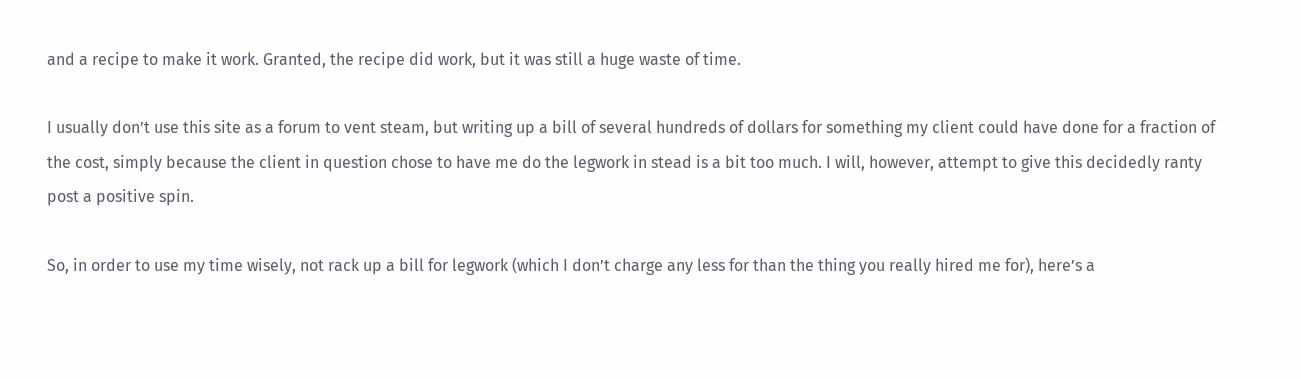and a recipe to make it work. Granted, the recipe did work, but it was still a huge waste of time.

I usually don’t use this site as a forum to vent steam, but writing up a bill of several hundreds of dollars for something my client could have done for a fraction of the cost, simply because the client in question chose to have me do the legwork in stead is a bit too much. I will, however, attempt to give this decidedly ranty post a positive spin.

So, in order to use my time wisely, not rack up a bill for legwork (which I don’t charge any less for than the thing you really hired me for), here’s a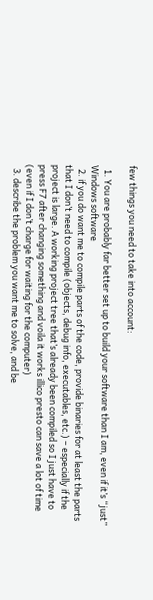few things you need to take into account:

  1. You are probably far better set up to build your software than I am, even if it’s “just” Windows software
  2. if you do want me to compile parts of the code, provide binaries for at least the parts that I don’t need to compile (objects, debug info, executables, etc.) – especially if the project is large. A working project tree that’s already been compiled so I just have to press F7 after changing something and voila it works illico presto can save a lot of time (even if I don’t charge for waiting for the computer)
  3. describe the problem you want me to solve, and be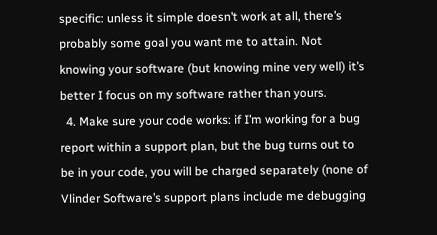specific: unless it simple doesn’t work at all, there’s probably some goal you want me to attain. Not knowing your software (but knowing mine very well) it’s better I focus on my software rather than yours.
  4. Make sure your code works: if I’m working for a bug report within a support plan, but the bug turns out to be in your code, you will be charged separately (none of Vlinder Software’s support plans include me debugging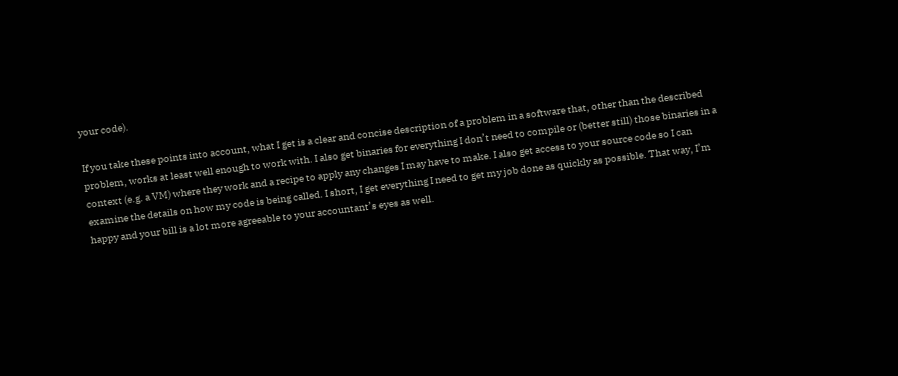your code).

If you take these points into account, what I get is a clear and concise description of a problem in a software that, other than the described problem, works at least well enough to work with. I also get binaries for everything I don’t need to compile or (better still) those binaries in a context (e.g. a VM) where they work and a recipe to apply any changes I may have to make. I also get access to your source code so I can examine the details on how my code is being called. I short, I get everything I need to get my job done as quickly as possible. That way, I’m happy and your bill is a lot more agreeable to your accountant’s eyes as well.